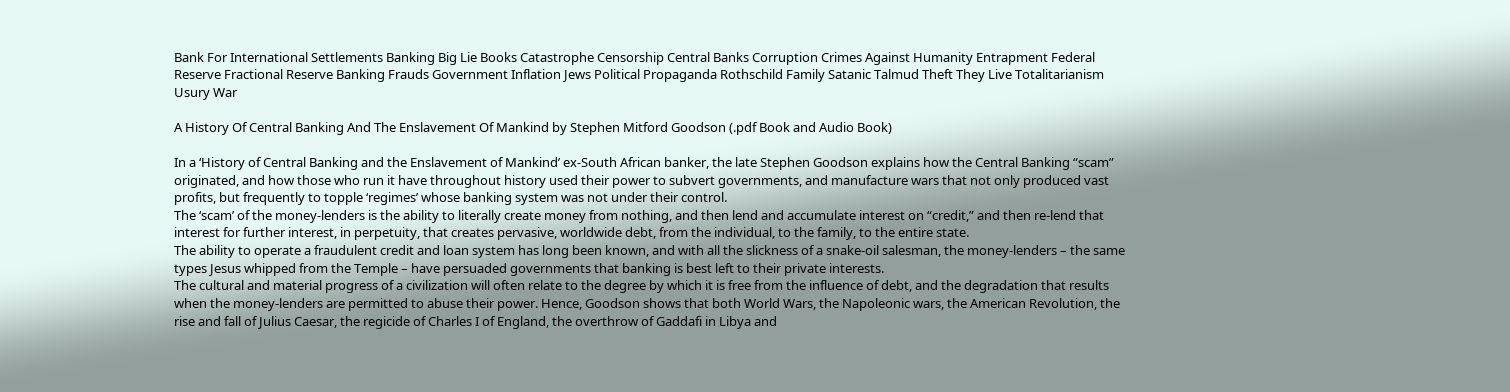Bank For International Settlements Banking Big Lie Books Catastrophe Censorship Central Banks Corruption Crimes Against Humanity Entrapment Federal Reserve Fractional Reserve Banking Frauds Government Inflation Jews Political Propaganda Rothschild Family Satanic Talmud Theft They Live Totalitarianism Usury War

A History Of Central Banking And The Enslavement Of Mankind by Stephen Mitford Goodson (.pdf Book and Audio Book)

In a ‘History of Central Banking and the Enslavement of Mankind’ ex-South African banker, the late Stephen Goodson explains how the Central Banking “scam” originated, and how those who run it have throughout history used their power to subvert governments, and manufacture wars that not only produced vast profits, but frequently to topple ‘regimes’ whose banking system was not under their control.
The ‘scam’ of the money-lenders is the ability to literally create money from nothing, and then lend and accumulate interest on “credit,” and then re-lend that interest for further interest, in perpetuity, that creates pervasive, worldwide debt, from the individual, to the family, to the entire state.
The ability to operate a fraudulent credit and loan system has long been known, and with all the slickness of a snake-oil salesman, the money-lenders – the same types Jesus whipped from the Temple – have persuaded governments that banking is best left to their private interests.
The cultural and material progress of a civilization will often relate to the degree by which it is free from the influence of debt, and the degradation that results when the money-lenders are permitted to abuse their power. Hence, Goodson shows that both World Wars, the Napoleonic wars, the American Revolution, the rise and fall of Julius Caesar, the regicide of Charles I of England, the overthrow of Gaddafi in Libya and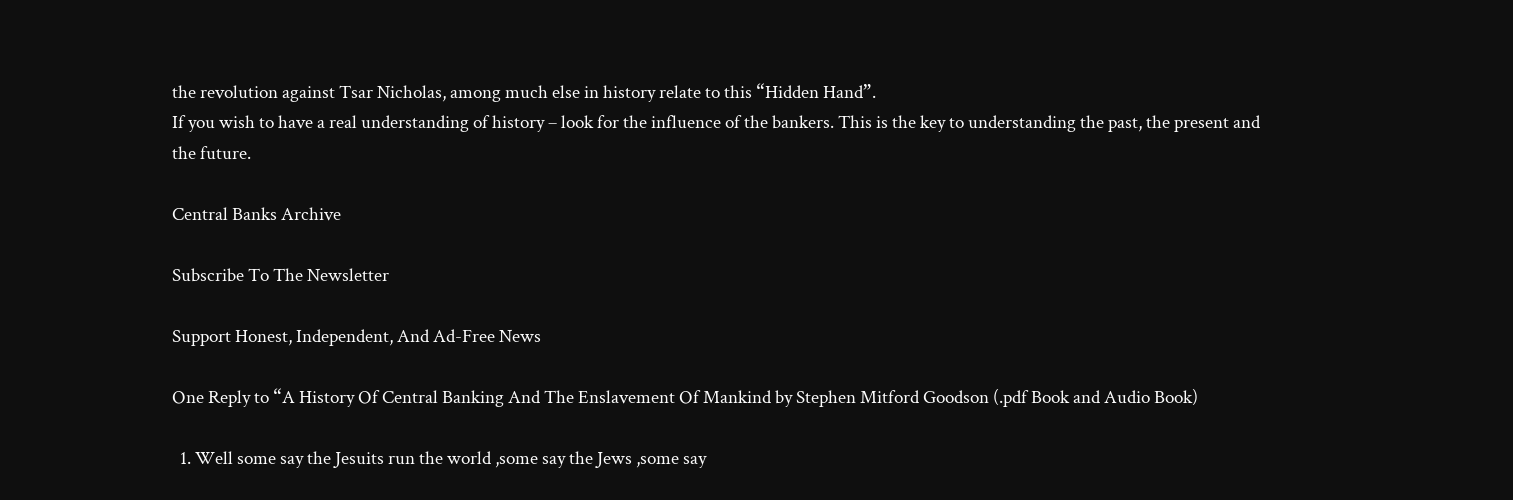the revolution against Tsar Nicholas, among much else in history relate to this “Hidden Hand”.
If you wish to have a real understanding of history – look for the influence of the bankers. This is the key to understanding the past, the present and the future.

Central Banks Archive

Subscribe To The Newsletter

Support Honest, Independent, And Ad-Free News

One Reply to “A History Of Central Banking And The Enslavement Of Mankind by Stephen Mitford Goodson (.pdf Book and Audio Book)

  1. Well some say the Jesuits run the world ,some say the Jews ,some say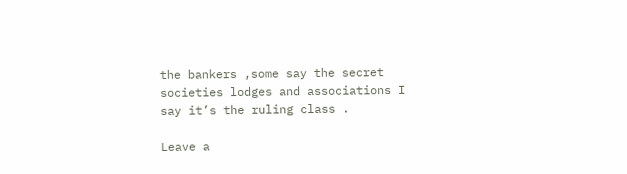the bankers ,some say the secret societies lodges and associations I say it’s the ruling class .

Leave a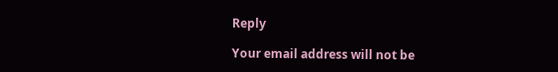Reply

Your email address will not be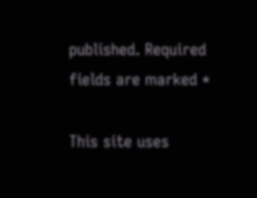published. Required fields are marked *

This site uses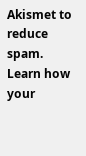Akismet to reduce spam. Learn how your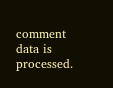comment data is processed.